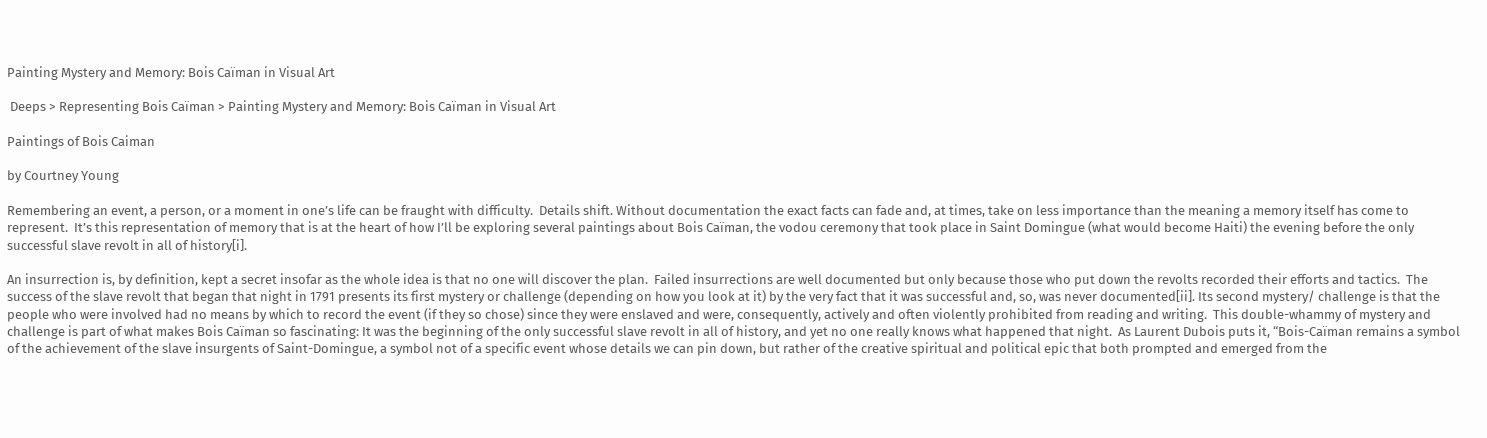Painting Mystery and Memory: Bois Caïman in Visual Art

 Deeps > Representing Bois Caïman > Painting Mystery and Memory: Bois Caïman in Visual Art

Paintings of Bois Caiman

by Courtney Young

Remembering an event, a person, or a moment in one’s life can be fraught with difficulty.  Details shift. Without documentation the exact facts can fade and, at times, take on less importance than the meaning a memory itself has come to represent.  It’s this representation of memory that is at the heart of how I’ll be exploring several paintings about Bois Caïman, the vodou ceremony that took place in Saint Domingue (what would become Haiti) the evening before the only successful slave revolt in all of history[i].

An insurrection is, by definition, kept a secret insofar as the whole idea is that no one will discover the plan.  Failed insurrections are well documented but only because those who put down the revolts recorded their efforts and tactics.  The success of the slave revolt that began that night in 1791 presents its first mystery or challenge (depending on how you look at it) by the very fact that it was successful and, so, was never documented[ii]. Its second mystery/ challenge is that the people who were involved had no means by which to record the event (if they so chose) since they were enslaved and were, consequently, actively and often violently prohibited from reading and writing.  This double-whammy of mystery and challenge is part of what makes Bois Caïman so fascinating: It was the beginning of the only successful slave revolt in all of history, and yet no one really knows what happened that night.  As Laurent Dubois puts it, “Bois-Caïman remains a symbol of the achievement of the slave insurgents of Saint-Domingue, a symbol not of a specific event whose details we can pin down, but rather of the creative spiritual and political epic that both prompted and emerged from the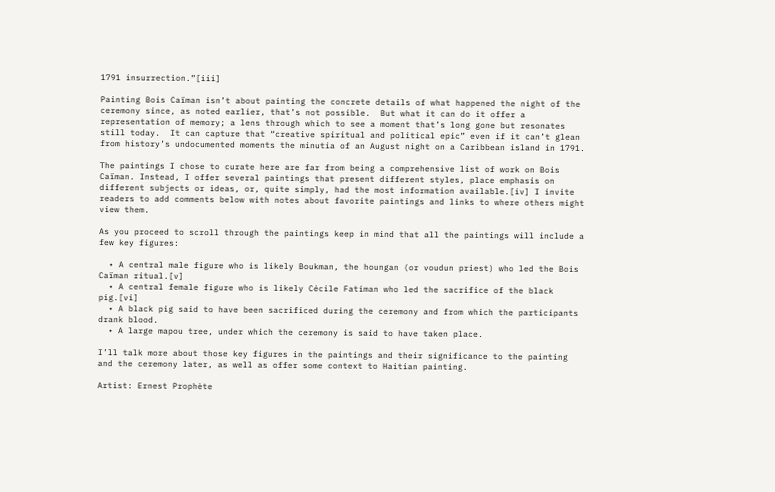1791 insurrection.”[iii]

Painting Bois Caïman isn’t about painting the concrete details of what happened the night of the ceremony since, as noted earlier, that’s not possible.  But what it can do it offer a representation of memory; a lens through which to see a moment that’s long gone but resonates still today.  It can capture that “creative spiritual and political epic” even if it can’t glean from history’s undocumented moments the minutia of an August night on a Caribbean island in 1791.

The paintings I chose to curate here are far from being a comprehensive list of work on Bois Caïman. Instead, I offer several paintings that present different styles, place emphasis on different subjects or ideas, or, quite simply, had the most information available.[iv] I invite readers to add comments below with notes about favorite paintings and links to where others might view them.

As you proceed to scroll through the paintings keep in mind that all the paintings will include a few key figures:

  • A central male figure who is likely Boukman, the houngan (or voudun priest) who led the Bois Caïman ritual.[v]
  • A central female figure who is likely Cécile Fatiman who led the sacrifice of the black pig.[vi]
  • A black pig said to have been sacrificed during the ceremony and from which the participants drank blood.
  • A large mapou tree, under which the ceremony is said to have taken place.

I’ll talk more about those key figures in the paintings and their significance to the painting and the ceremony later, as well as offer some context to Haitian painting.

Artist: Ernest Prophète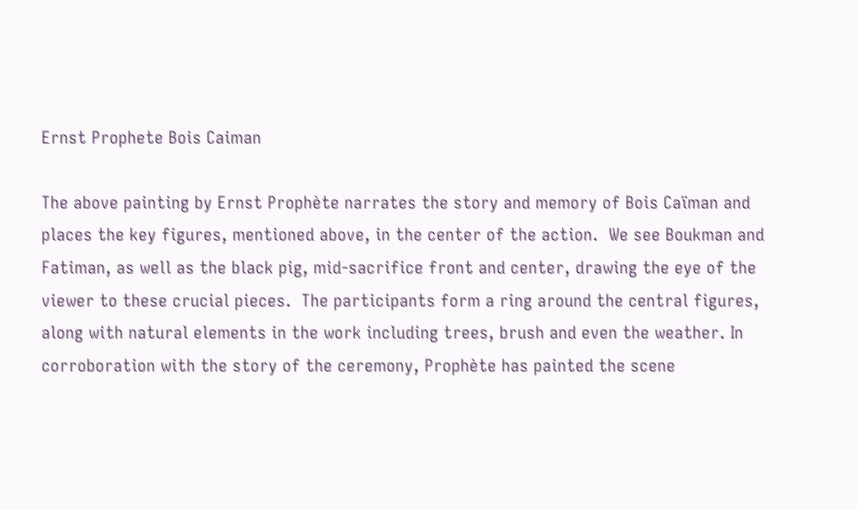Ernst Prophete Bois Caiman

The above painting by Ernst Prophète narrates the story and memory of Bois Caïman and places the key figures, mentioned above, in the center of the action.  We see Boukman and Fatiman, as well as the black pig, mid-sacrifice front and center, drawing the eye of the viewer to these crucial pieces.  The participants form a ring around the central figures, along with natural elements in the work including trees, brush and even the weather. In corroboration with the story of the ceremony, Prophète has painted the scene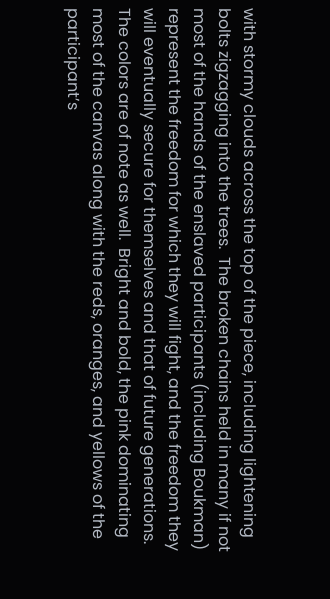with stormy clouds across the top of the piece, including lightening bolts zigzagging into the trees.  The broken chains held in many if not most of the hands of the enslaved participants (including Boukman) represent the freedom for which they will fight, and the freedom they will eventually secure for themselves and that of future generations. The colors are of note as well.  Bright and bold, the pink dominating most of the canvas along with the reds, oranges, and yellows of the participant’s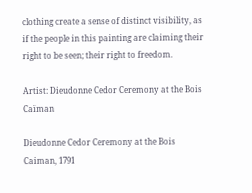clothing create a sense of distinct visibility, as if the people in this painting are claiming their right to be seen; their right to freedom.

Artist: Dieudonne Cedor Ceremony at the Bois Caïman

Dieudonne Cedor Ceremony at the Bois Caiman, 1791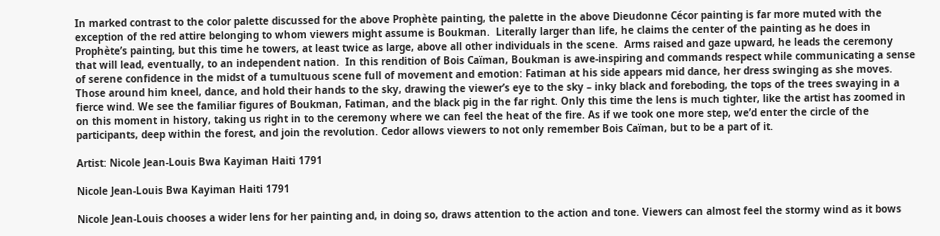In marked contrast to the color palette discussed for the above Prophète painting, the palette in the above Dieudonne Cécor painting is far more muted with the exception of the red attire belonging to whom viewers might assume is Boukman.  Literally larger than life, he claims the center of the painting as he does in Prophète’s painting, but this time he towers, at least twice as large, above all other individuals in the scene.  Arms raised and gaze upward, he leads the ceremony that will lead, eventually, to an independent nation.  In this rendition of Bois Caïman, Boukman is awe-inspiring and commands respect while communicating a sense of serene confidence in the midst of a tumultuous scene full of movement and emotion: Fatiman at his side appears mid dance, her dress swinging as she moves. Those around him kneel, dance, and hold their hands to the sky, drawing the viewer’s eye to the sky – inky black and foreboding, the tops of the trees swaying in a fierce wind. We see the familiar figures of Boukman, Fatiman, and the black pig in the far right. Only this time the lens is much tighter, like the artist has zoomed in on this moment in history, taking us right in to the ceremony where we can feel the heat of the fire. As if we took one more step, we’d enter the circle of the participants, deep within the forest, and join the revolution. Cedor allows viewers to not only remember Bois Caïman, but to be a part of it.

Artist: Nicole Jean-Louis Bwa Kayiman Haiti 1791

Nicole Jean-Louis Bwa Kayiman Haiti 1791

Nicole Jean-Louis chooses a wider lens for her painting and, in doing so, draws attention to the action and tone. Viewers can almost feel the stormy wind as it bows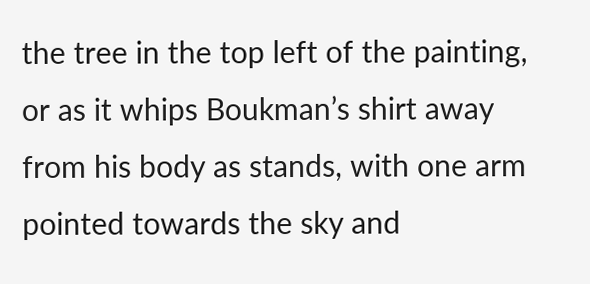the tree in the top left of the painting, or as it whips Boukman’s shirt away from his body as stands, with one arm pointed towards the sky and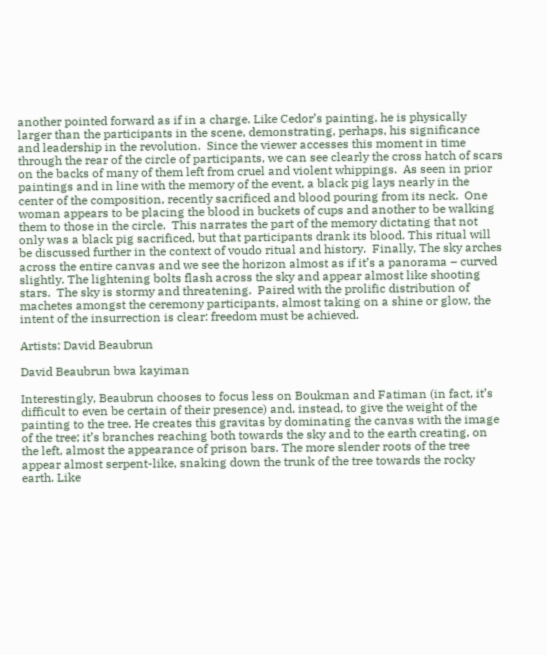another pointed forward as if in a charge. Like Cedor’s painting, he is physically larger than the participants in the scene, demonstrating, perhaps, his significance and leadership in the revolution.  Since the viewer accesses this moment in time through the rear of the circle of participants, we can see clearly the cross hatch of scars on the backs of many of them left from cruel and violent whippings.  As seen in prior paintings and in line with the memory of the event, a black pig lays nearly in the center of the composition, recently sacrificed and blood pouring from its neck.  One woman appears to be placing the blood in buckets of cups and another to be walking them to those in the circle.  This narrates the part of the memory dictating that not only was a black pig sacrificed, but that participants drank its blood. This ritual will be discussed further in the context of voudo ritual and history.  Finally, The sky arches across the entire canvas and we see the horizon almost as if it’s a panorama – curved slightly. The lightening bolts flash across the sky and appear almost like shooting stars.  The sky is stormy and threatening.  Paired with the prolific distribution of machetes amongst the ceremony participants, almost taking on a shine or glow, the intent of the insurrection is clear: freedom must be achieved.

Artists: David Beaubrun

David Beaubrun bwa kayiman

Interestingly, Beaubrun chooses to focus less on Boukman and Fatiman (in fact, it’s difficult to even be certain of their presence) and, instead, to give the weight of the painting to the tree. He creates this gravitas by dominating the canvas with the image of the tree; it’s branches reaching both towards the sky and to the earth creating, on the left, almost the appearance of prison bars. The more slender roots of the tree appear almost serpent-like, snaking down the trunk of the tree towards the rocky earth. Like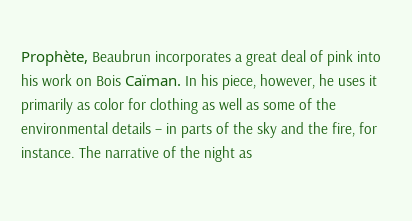Prophète, Beaubrun incorporates a great deal of pink into his work on Bois Caïman. In his piece, however, he uses it primarily as color for clothing as well as some of the environmental details – in parts of the sky and the fire, for instance. The narrative of the night as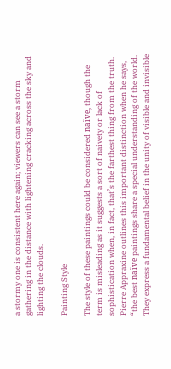a stormy one is consistent here again; viewers can see a storm gathering in the distance with lightening cracking across the sky and lighting the clouds.

Painting Style

The style of these paintings could be considered naïve, though the term is misleading as it suggests a sort of naivety or lack of sophistication when, in fact, that’s the farthest thing from the truth.  Pierre Appraxine outlines this important distinction when he says, “the best naïve paintings share a special understanding of the world. They express a fundamental belief in the unity of visible and invisible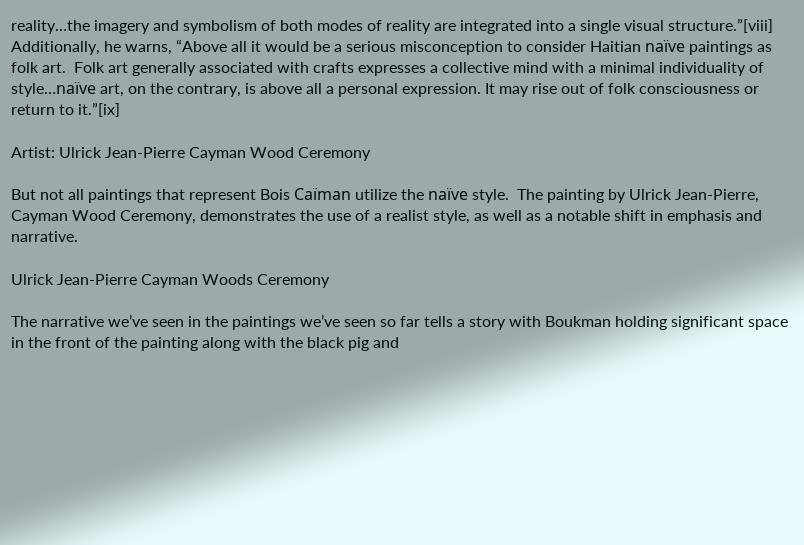reality…the imagery and symbolism of both modes of reality are integrated into a single visual structure.”[viii] Additionally, he warns, “Above all it would be a serious misconception to consider Haitian naïve paintings as folk art.  Folk art generally associated with crafts expresses a collective mind with a minimal individuality of style…naïve art, on the contrary, is above all a personal expression. It may rise out of folk consciousness or return to it.”[ix]

Artist: Ulrick Jean-Pierre Cayman Wood Ceremony

But not all paintings that represent Bois Caïman utilize the naïve style.  The painting by Ulrick Jean-Pierre, Cayman Wood Ceremony, demonstrates the use of a realist style, as well as a notable shift in emphasis and narrative.

Ulrick Jean-Pierre Cayman Woods Ceremony

The narrative we’ve seen in the paintings we’ve seen so far tells a story with Boukman holding significant space in the front of the painting along with the black pig and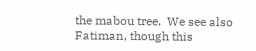the mabou tree.  We see also Fatiman, though this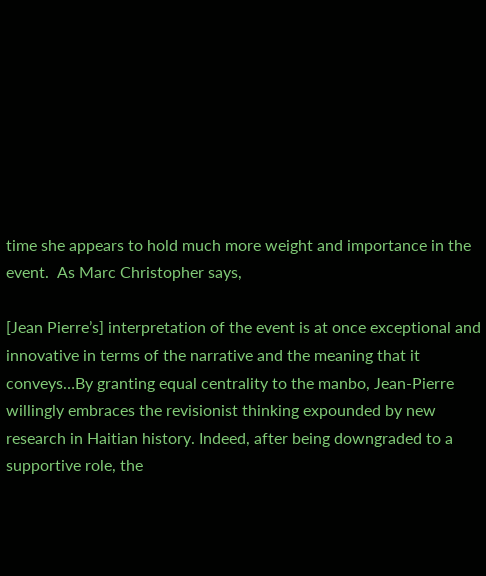time she appears to hold much more weight and importance in the event.  As Marc Christopher says,

[Jean Pierre’s] interpretation of the event is at once exceptional and innovative in terms of the narrative and the meaning that it conveys…By granting equal centrality to the manbo, Jean-Pierre willingly embraces the revisionist thinking expounded by new research in Haitian history. Indeed, after being downgraded to a supportive role, the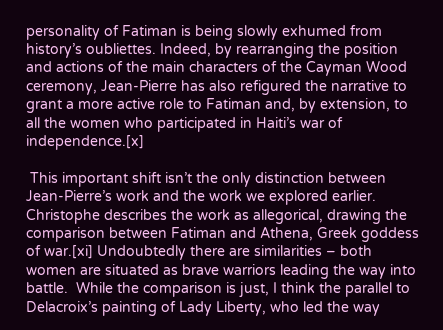personality of Fatiman is being slowly exhumed from history’s oubliettes. Indeed, by rearranging the position and actions of the main characters of the Cayman Wood ceremony, Jean-Pierre has also refigured the narrative to grant a more active role to Fatiman and, by extension, to all the women who participated in Haiti’s war of independence.[x]

 This important shift isn’t the only distinction between Jean-Pierre’s work and the work we explored earlier.  Christophe describes the work as allegorical, drawing the comparison between Fatiman and Athena, Greek goddess of war.[xi] Undoubtedly there are similarities – both women are situated as brave warriors leading the way into battle.  While the comparison is just, I think the parallel to Delacroix’s painting of Lady Liberty, who led the way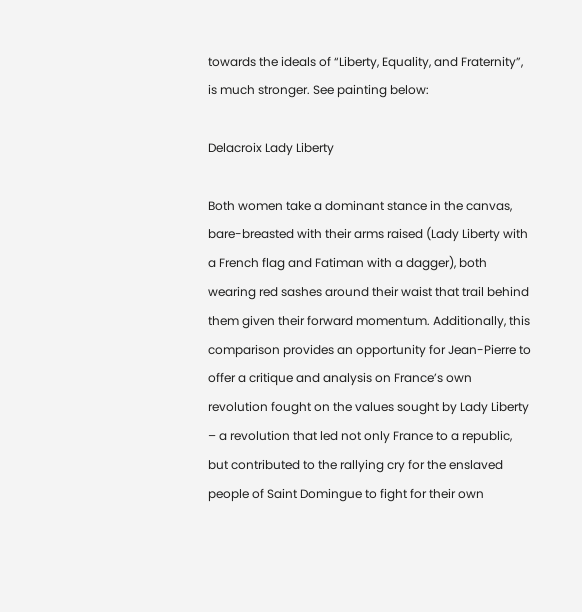towards the ideals of “Liberty, Equality, and Fraternity”, is much stronger. See painting below:

Delacroix Lady Liberty

Both women take a dominant stance in the canvas, bare-breasted with their arms raised (Lady Liberty with a French flag and Fatiman with a dagger), both wearing red sashes around their waist that trail behind them given their forward momentum. Additionally, this comparison provides an opportunity for Jean-Pierre to offer a critique and analysis on France’s own revolution fought on the values sought by Lady Liberty – a revolution that led not only France to a republic, but contributed to the rallying cry for the enslaved people of Saint Domingue to fight for their own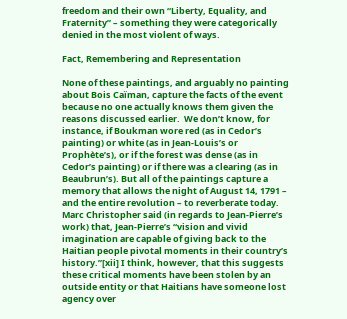freedom and their own “Liberty, Equality, and Fraternity” – something they were categorically denied in the most violent of ways.

Fact, Remembering and Representation

None of these paintings, and arguably no painting about Bois Caïman, capture the facts of the event because no one actually knows them given the reasons discussed earlier.  We don’t know, for instance, if Boukman wore red (as in Cedor’s painting) or white (as in Jean-Louis’s or Prophète’s), or if the forest was dense (as in Cedor’s painting) or if there was a clearing (as in Beaubrun’s). But all of the paintings capture a memory that allows the night of August 14, 1791 – and the entire revolution – to reverberate today.  Marc Christopher said (in regards to Jean-Pierre’s work) that, Jean-Pierre’s “vision and vivid imagination are capable of giving back to the Haitian people pivotal moments in their country’s history.”[xii] I think, however, that this suggests these critical moments have been stolen by an outside entity or that Haitians have someone lost agency over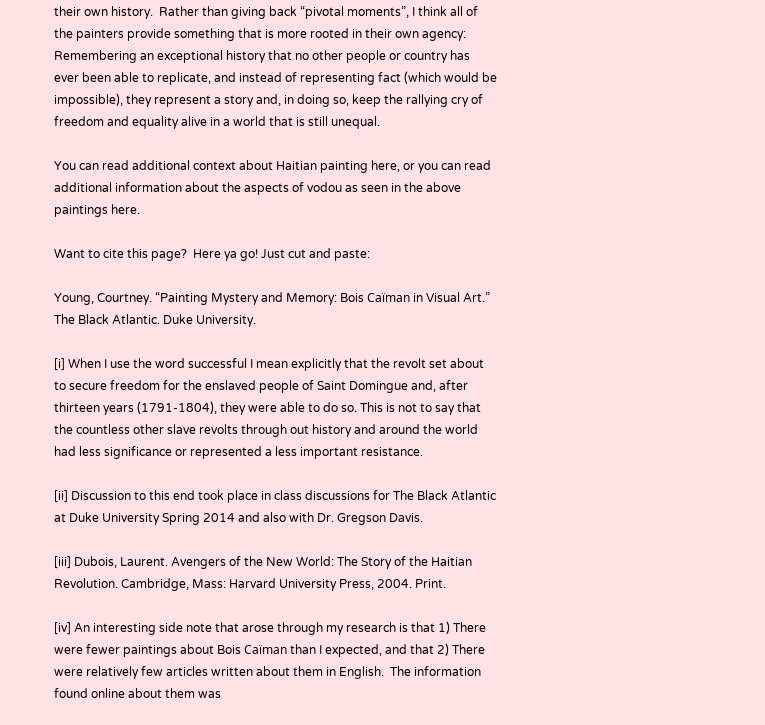their own history.  Rather than giving back “pivotal moments”, I think all of the painters provide something that is more rooted in their own agency: Remembering an exceptional history that no other people or country has ever been able to replicate, and instead of representing fact (which would be impossible), they represent a story and, in doing so, keep the rallying cry of freedom and equality alive in a world that is still unequal.

You can read additional context about Haitian painting here, or you can read additional information about the aspects of vodou as seen in the above paintings here.

Want to cite this page?  Here ya go! Just cut and paste:

Young, Courtney. “Painting Mystery and Memory: Bois Caïman in Visual Art.” The Black Atlantic. Duke University.

[i] When I use the word successful I mean explicitly that the revolt set about to secure freedom for the enslaved people of Saint Domingue and, after thirteen years (1791-1804), they were able to do so. This is not to say that the countless other slave revolts through out history and around the world had less significance or represented a less important resistance.

[ii] Discussion to this end took place in class discussions for The Black Atlantic at Duke University Spring 2014 and also with Dr. Gregson Davis.

[iii] Dubois, Laurent. Avengers of the New World: The Story of the Haitian Revolution. Cambridge, Mass: Harvard University Press, 2004. Print.

[iv] An interesting side note that arose through my research is that 1) There were fewer paintings about Bois Caïman than I expected, and that 2) There were relatively few articles written about them in English.  The information found online about them was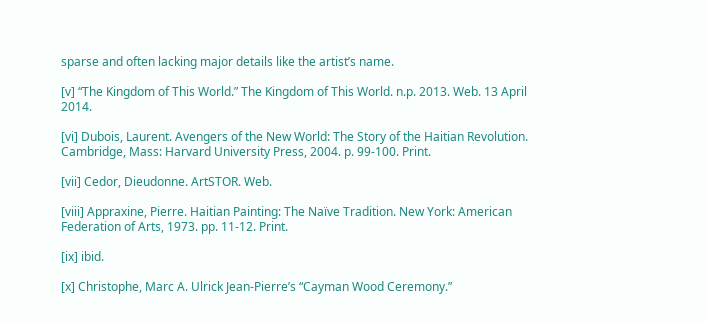sparse and often lacking major details like the artist’s name.

[v] “The Kingdom of This World.” The Kingdom of This World. n.p. 2013. Web. 13 April 2014.

[vi] Dubois, Laurent. Avengers of the New World: The Story of the Haitian Revolution. Cambridge, Mass: Harvard University Press, 2004. p. 99-100. Print.

[vii] Cedor, Dieudonne. ArtSTOR. Web.

[viii] Appraxine, Pierre. Haitian Painting: The Naïve Tradition. New York: American Federation of Arts, 1973. pp. 11-12. Print.

[ix] ibid.

[x] Christophe, Marc A. Ulrick Jean-Pierre’s “Cayman Wood Ceremony.”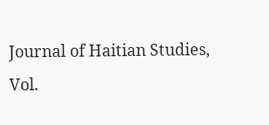Journal of Haitian Studies, Vol.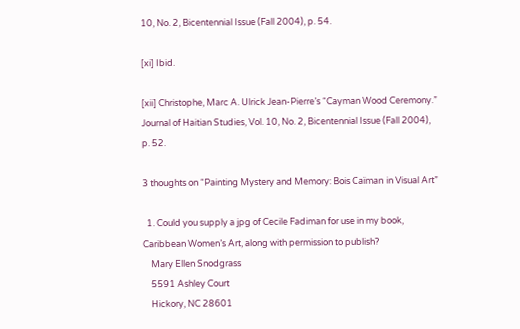10, No. 2, Bicentennial Issue (Fall 2004), p. 54.

[xi] Ibid.

[xii] Christophe, Marc A. Ulrick Jean-Pierre’s “Cayman Wood Ceremony.”  Journal of Haitian Studies, Vol. 10, No. 2, Bicentennial Issue (Fall 2004), p. 52.

3 thoughts on “Painting Mystery and Memory: Bois Caïman in Visual Art”

  1. Could you supply a jpg of Cecile Fadiman for use in my book, Caribbean Women’s Art, along with permission to publish?
    Mary Ellen Snodgrass
    5591 Ashley Court
    Hickory, NC 28601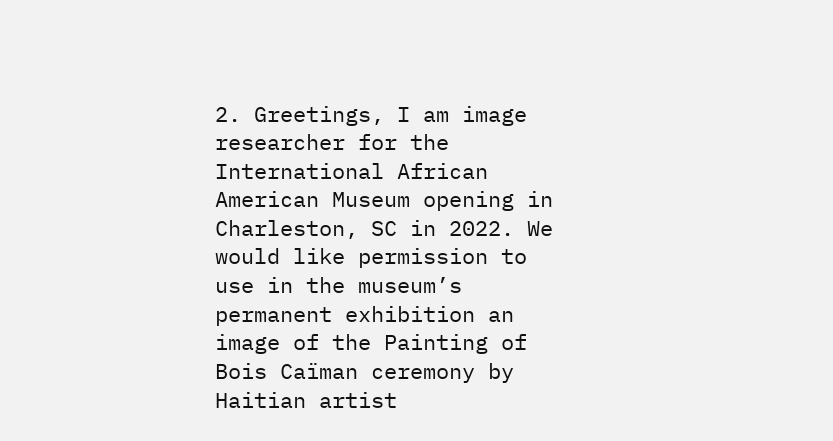2. Greetings, I am image researcher for the International African American Museum opening in Charleston, SC in 2022. We would like permission to use in the museum’s permanent exhibition an image of the Painting of Bois Caïman ceremony by Haitian artist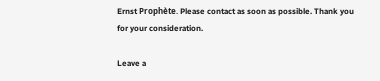Ernst Prophète. Please contact as soon as possible. Thank you for your consideration.

Leave a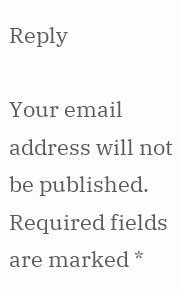Reply

Your email address will not be published. Required fields are marked *